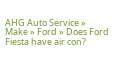AHG Auto Service » Make » Ford » Does Ford Fiesta have air con?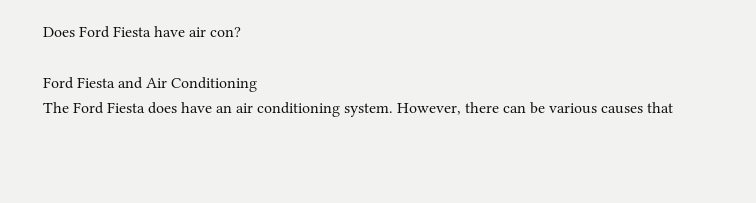Does Ford Fiesta have air con?

Ford Fiesta and Air Conditioning
The Ford Fiesta does have an air conditioning system. However, there can be various causes that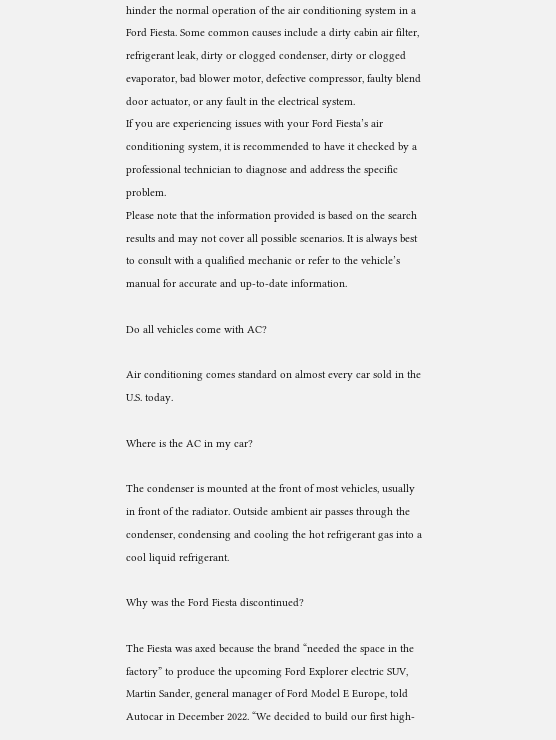hinder the normal operation of the air conditioning system in a Ford Fiesta. Some common causes include a dirty cabin air filter, refrigerant leak, dirty or clogged condenser, dirty or clogged evaporator, bad blower motor, defective compressor, faulty blend door actuator, or any fault in the electrical system.
If you are experiencing issues with your Ford Fiesta’s air conditioning system, it is recommended to have it checked by a professional technician to diagnose and address the specific problem.
Please note that the information provided is based on the search results and may not cover all possible scenarios. It is always best to consult with a qualified mechanic or refer to the vehicle’s manual for accurate and up-to-date information.

Do all vehicles come with AC?

Air conditioning comes standard on almost every car sold in the U.S. today.

Where is the AC in my car?

The condenser is mounted at the front of most vehicles, usually in front of the radiator. Outside ambient air passes through the condenser, condensing and cooling the hot refrigerant gas into a cool liquid refrigerant.

Why was the Ford Fiesta discontinued?

The Fiesta was axed because the brand “needed the space in the factory” to produce the upcoming Ford Explorer electric SUV, Martin Sander, general manager of Ford Model E Europe, told Autocar in December 2022. “We decided to build our first high-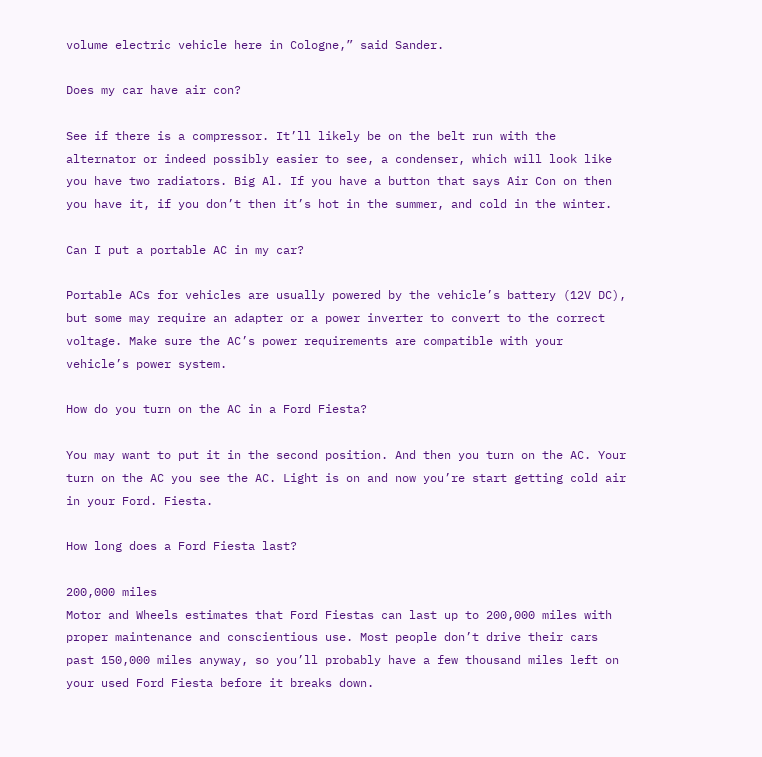volume electric vehicle here in Cologne,” said Sander.

Does my car have air con?

See if there is a compressor. It’ll likely be on the belt run with the alternator or indeed possibly easier to see, a condenser, which will look like you have two radiators. Big Al. If you have a button that says Air Con on then you have it, if you don’t then it’s hot in the summer, and cold in the winter.

Can I put a portable AC in my car?

Portable ACs for vehicles are usually powered by the vehicle’s battery (12V DC), but some may require an adapter or a power inverter to convert to the correct voltage. Make sure the AC’s power requirements are compatible with your vehicle’s power system.

How do you turn on the AC in a Ford Fiesta?

You may want to put it in the second position. And then you turn on the AC. Your turn on the AC you see the AC. Light is on and now you’re start getting cold air in your Ford. Fiesta.

How long does a Ford Fiesta last?

200,000 miles
Motor and Wheels estimates that Ford Fiestas can last up to 200,000 miles with proper maintenance and conscientious use. Most people don’t drive their cars past 150,000 miles anyway, so you’ll probably have a few thousand miles left on your used Ford Fiesta before it breaks down.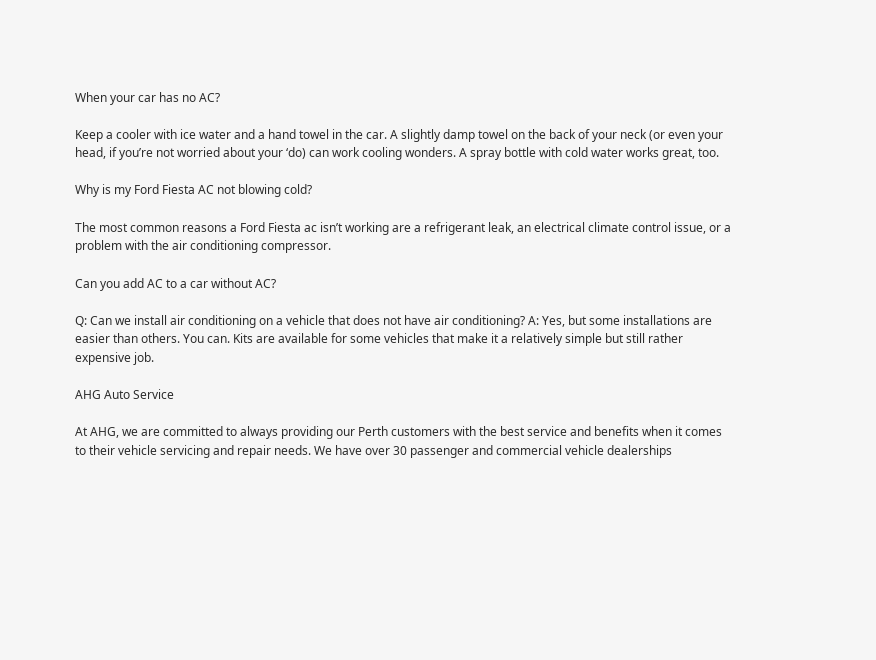When your car has no AC?

Keep a cooler with ice water and a hand towel in the car. A slightly damp towel on the back of your neck (or even your head, if you’re not worried about your ‘do) can work cooling wonders. A spray bottle with cold water works great, too.

Why is my Ford Fiesta AC not blowing cold?

The most common reasons a Ford Fiesta ac isn’t working are a refrigerant leak, an electrical climate control issue, or a problem with the air conditioning compressor.

Can you add AC to a car without AC?

Q: Can we install air conditioning on a vehicle that does not have air conditioning? A: Yes, but some installations are easier than others. You can. Kits are available for some vehicles that make it a relatively simple but still rather expensive job.

AHG Auto Service

At AHG, we are committed to always providing our Perth customers with the best service and benefits when it comes to their vehicle servicing and repair needs. We have over 30 passenger and commercial vehicle dealerships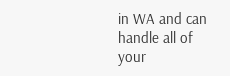in WA and can handle all of your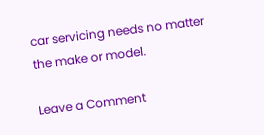car servicing needs no matter the make or model.

Leave a Comment